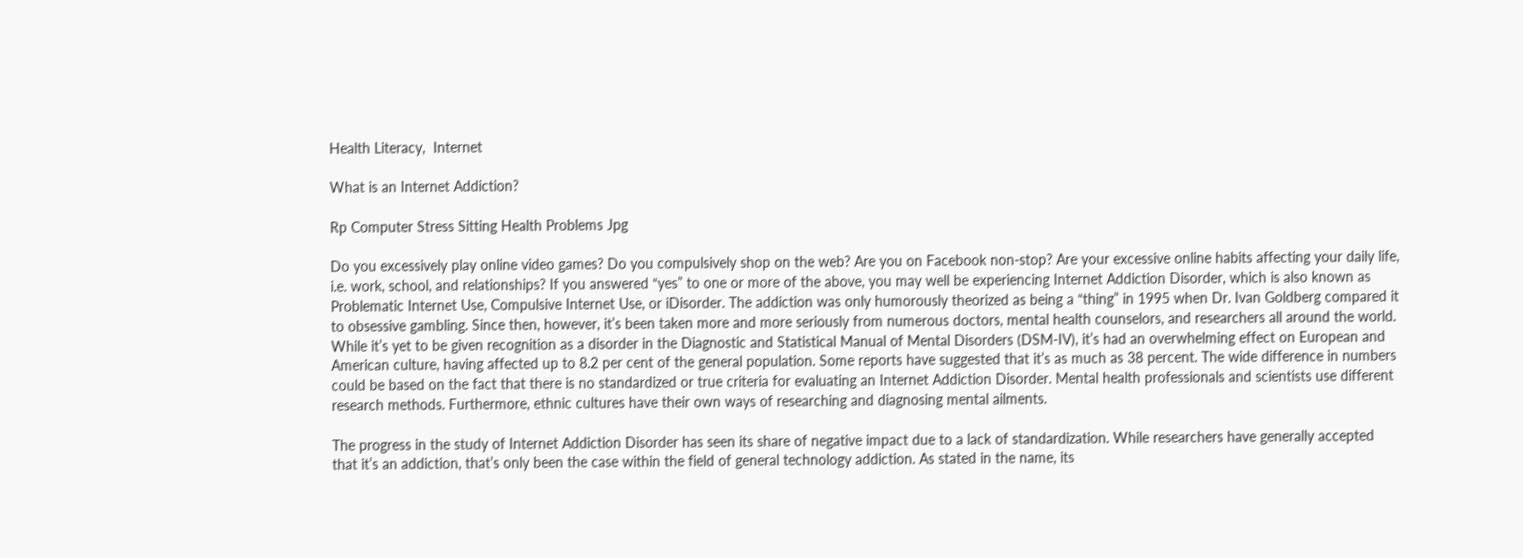Health Literacy,  Internet

What is an Internet Addiction?

Rp Computer Stress Sitting Health Problems Jpg

Do you excessively play online video games? Do you compulsively shop on the web? Are you on Facebook non-stop? Are your excessive online habits affecting your daily life, i.e. work, school, and relationships? If you answered “yes” to one or more of the above, you may well be experiencing Internet Addiction Disorder, which is also known as Problematic Internet Use, Compulsive Internet Use, or iDisorder. The addiction was only humorously theorized as being a “thing” in 1995 when Dr. Ivan Goldberg compared it to obsessive gambling. Since then, however, it’s been taken more and more seriously from numerous doctors, mental health counselors, and researchers all around the world. While it’s yet to be given recognition as a disorder in the Diagnostic and Statistical Manual of Mental Disorders (DSM-IV), it’s had an overwhelming effect on European and American culture, having affected up to 8.2 per cent of the general population. Some reports have suggested that it’s as much as 38 percent. The wide difference in numbers could be based on the fact that there is no standardized or true criteria for evaluating an Internet Addiction Disorder. Mental health professionals and scientists use different research methods. Furthermore, ethnic cultures have their own ways of researching and diagnosing mental ailments.

The progress in the study of Internet Addiction Disorder has seen its share of negative impact due to a lack of standardization. While researchers have generally accepted that it’s an addiction, that’s only been the case within the field of general technology addiction. As stated in the name, its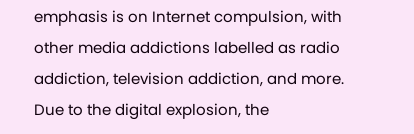emphasis is on Internet compulsion, with other media addictions labelled as radio addiction, television addiction, and more. Due to the digital explosion, the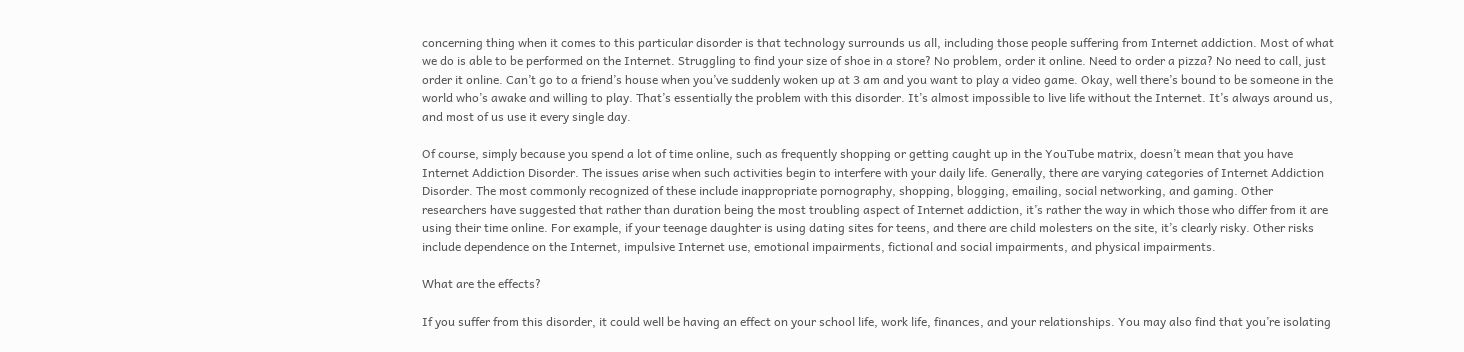concerning thing when it comes to this particular disorder is that technology surrounds us all, including those people suffering from Internet addiction. Most of what we do is able to be performed on the Internet. Struggling to find your size of shoe in a store? No problem, order it online. Need to order a pizza? No need to call, just order it online. Can’t go to a friend’s house when you’ve suddenly woken up at 3 am and you want to play a video game. Okay, well there’s bound to be someone in the world who’s awake and willing to play. That’s essentially the problem with this disorder. It’s almost impossible to live life without the Internet. It’s always around us, and most of us use it every single day.

Of course, simply because you spend a lot of time online, such as frequently shopping or getting caught up in the YouTube matrix, doesn’t mean that you have Internet Addiction Disorder. The issues arise when such activities begin to interfere with your daily life. Generally, there are varying categories of Internet Addiction Disorder. The most commonly recognized of these include inappropriate pornography, shopping, blogging, emailing, social networking, and gaming. Other researchers have suggested that rather than duration being the most troubling aspect of Internet addiction, it’s rather the way in which those who differ from it are using their time online. For example, if your teenage daughter is using dating sites for teens, and there are child molesters on the site, it’s clearly risky. Other risks include dependence on the Internet, impulsive Internet use, emotional impairments, fictional and social impairments, and physical impairments.

What are the effects?

If you suffer from this disorder, it could well be having an effect on your school life, work life, finances, and your relationships. You may also find that you’re isolating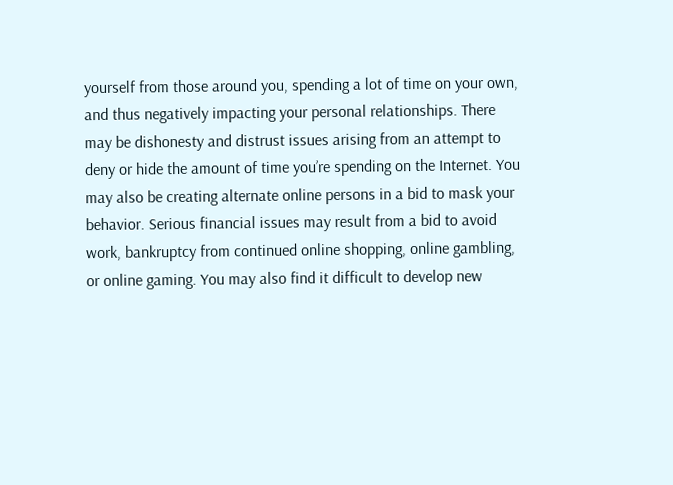yourself from those around you, spending a lot of time on your own, and thus negatively impacting your personal relationships. There may be dishonesty and distrust issues arising from an attempt to deny or hide the amount of time you’re spending on the Internet. You may also be creating alternate online persons in a bid to mask your behavior. Serious financial issues may result from a bid to avoid work, bankruptcy from continued online shopping, online gambling, or online gaming. You may also find it difficult to develop new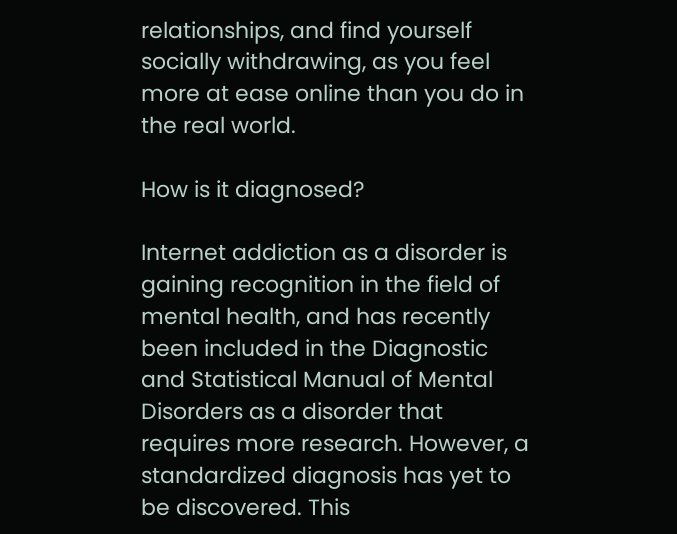relationships, and find yourself socially withdrawing, as you feel more at ease online than you do in the real world.

How is it diagnosed?

Internet addiction as a disorder is gaining recognition in the field of mental health, and has recently been included in the Diagnostic and Statistical Manual of Mental Disorders as a disorder that requires more research. However, a standardized diagnosis has yet to be discovered. This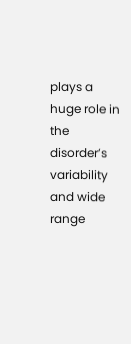plays a huge role in the disorder’s variability and wide range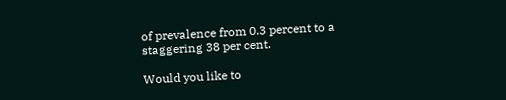of prevalence from 0.3 percent to a staggering 38 per cent.

Would you like to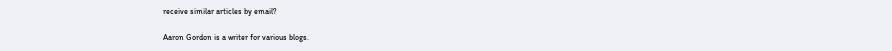receive similar articles by email?

Aaron Gordon is a writer for various blogs.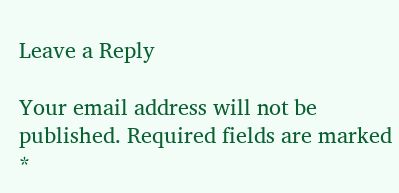Leave a Reply

Your email address will not be published. Required fields are marked *